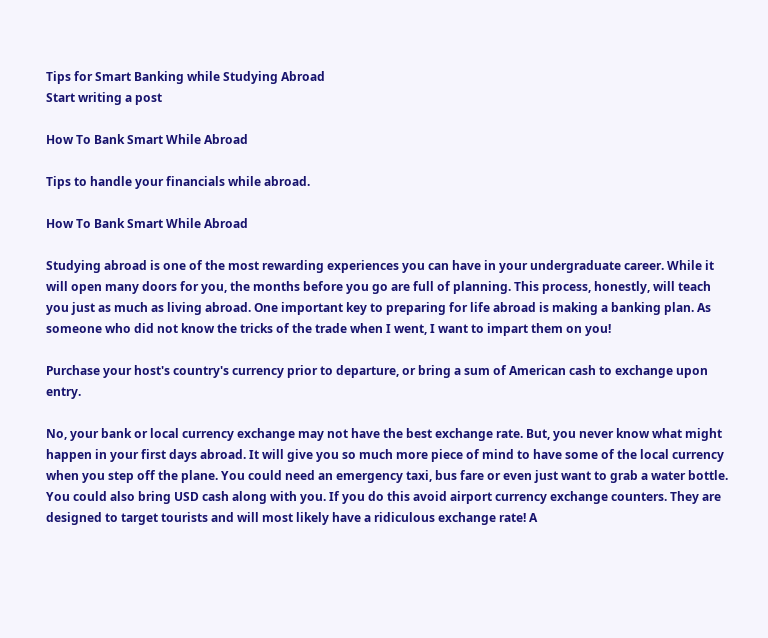Tips for Smart Banking while Studying Abroad
Start writing a post

How To Bank Smart While Abroad

Tips to handle your financials while abroad.

How To Bank Smart While Abroad

Studying abroad is one of the most rewarding experiences you can have in your undergraduate career. While it will open many doors for you, the months before you go are full of planning. This process, honestly, will teach you just as much as living abroad. One important key to preparing for life abroad is making a banking plan. As someone who did not know the tricks of the trade when I went, I want to impart them on you!

Purchase your host's country's currency prior to departure, or bring a sum of American cash to exchange upon entry.

No, your bank or local currency exchange may not have the best exchange rate. But, you never know what might happen in your first days abroad. It will give you so much more piece of mind to have some of the local currency when you step off the plane. You could need an emergency taxi, bus fare or even just want to grab a water bottle. You could also bring USD cash along with you. If you do this avoid airport currency exchange counters. They are designed to target tourists and will most likely have a ridiculous exchange rate! A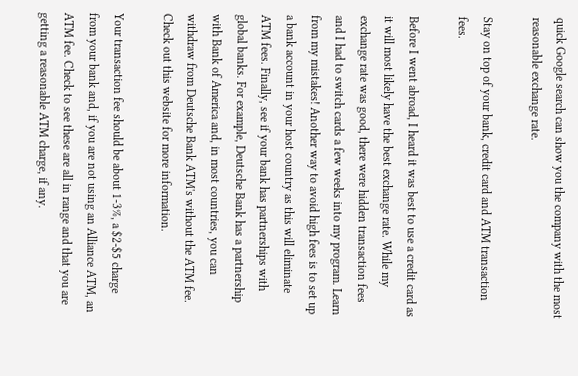quick Google search can show you the company with the most reasonable exchange rate.

Stay on top of your bank, credit card and ATM transaction fees.

Before I went abroad, I heard it was best to use a credit card as it will most likely have the best exchange rate. While my exchange rate was good, there were hidden transaction fees and I had to switch cards a few weeks into my program. Learn from my mistakes! Another way to avoid high fees is to set up a bank account in your host country as this will eliminate ATM fees. Finally, see if your bank has partnerships with global banks. For example, Deutsche Bank has a partnership with Bank of America and, in most countries, you can withdraw from Deutsche Bank ATM's without the ATM fee. Check out this website for more information.

Your transaction fee should be about 1-3%, a $2-$5 charge from your bank and, if you are not using an Alliance ATM, an ATM fee. Check to see these are all in range and that you are getting a reasonable ATM charge, if any.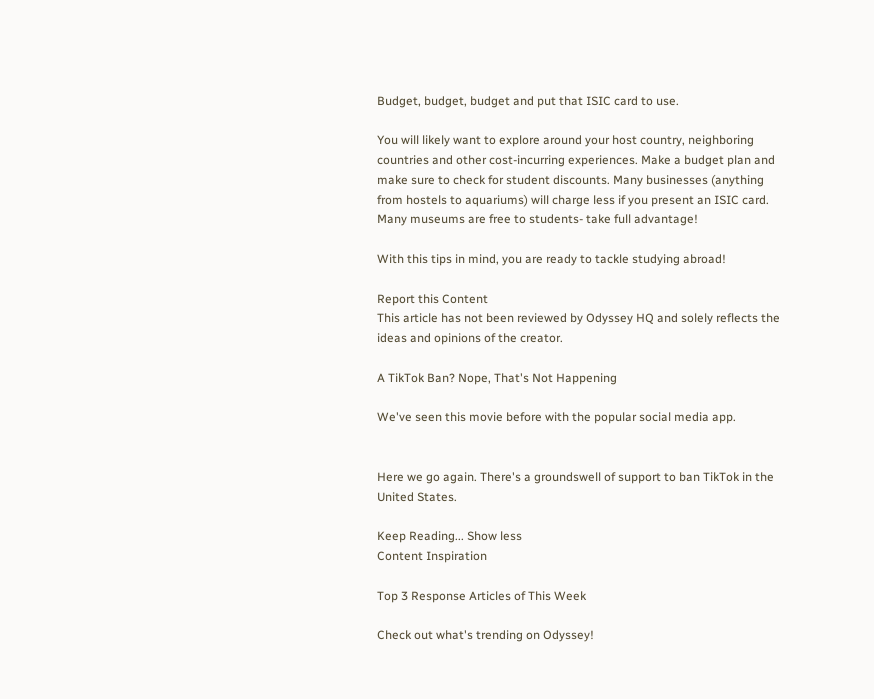Budget, budget, budget and put that ISIC card to use.

You will likely want to explore around your host country, neighboring countries and other cost-incurring experiences. Make a budget plan and make sure to check for student discounts. Many businesses (anything from hostels to aquariums) will charge less if you present an ISIC card. Many museums are free to students- take full advantage!

With this tips in mind, you are ready to tackle studying abroad!

Report this Content
This article has not been reviewed by Odyssey HQ and solely reflects the ideas and opinions of the creator.

A TikTok Ban? Nope, That's Not Happening

We've seen this movie before with the popular social media app.


Here we go again. There's a groundswell of support to ban TikTok in the United States.

Keep Reading... Show less
Content Inspiration

Top 3 Response Articles of This Week

Check out what's trending on Odyssey!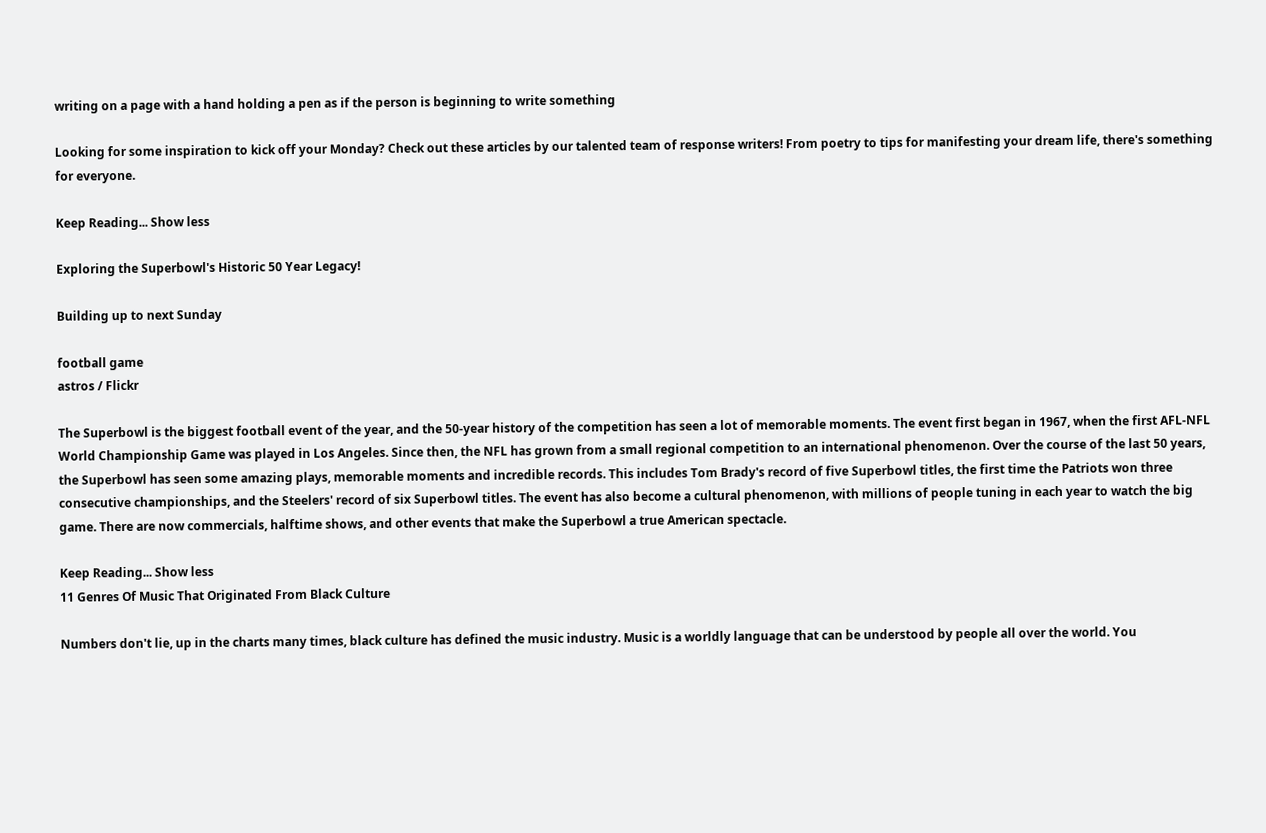writing on a page with a hand holding a pen as if the person is beginning to write something

Looking for some inspiration to kick off your Monday? Check out these articles by our talented team of response writers! From poetry to tips for manifesting your dream life, there's something for everyone.

Keep Reading... Show less

Exploring the Superbowl's Historic 50 Year Legacy!

Building up to next Sunday

football game
astros / Flickr

The Superbowl is the biggest football event of the year, and the 50-year history of the competition has seen a lot of memorable moments. The event first began in 1967, when the first AFL-NFL World Championship Game was played in Los Angeles. Since then, the NFL has grown from a small regional competition to an international phenomenon. Over the course of the last 50 years, the Superbowl has seen some amazing plays, memorable moments and incredible records. This includes Tom Brady's record of five Superbowl titles, the first time the Patriots won three consecutive championships, and the Steelers' record of six Superbowl titles. The event has also become a cultural phenomenon, with millions of people tuning in each year to watch the big game. There are now commercials, halftime shows, and other events that make the Superbowl a true American spectacle.

Keep Reading... Show less
11 Genres Of Music That Originated From Black Culture

Numbers don't lie, up in the charts many times, black culture has defined the music industry. Music is a worldly language that can be understood by people all over the world. You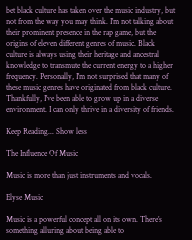bet black culture has taken over the music industry, but not from the way you may think. I'm not talking about their prominent presence in the rap game, but the origins of eleven different genres of music. Black culture is always using their heritage and ancestral knowledge to transmute the current energy to a higher frequency. Personally, I'm not surprised that many of these music genres have originated from black culture. Thankfully, I've been able to grow up in a diverse environment. I can only thrive in a diversity of friends.

Keep Reading... Show less

The Influence Of Music

Music is more than just instruments and vocals.

Elyse Music

Music is a powerful concept all on its own. There’s something alluring about being able to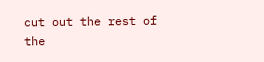cut out the rest of the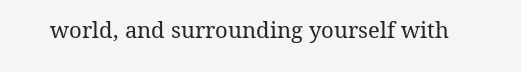world, and surrounding yourself with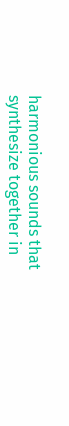harmonious sounds that synthesize together in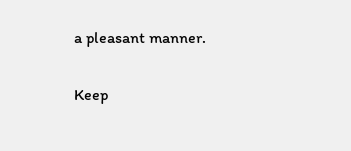a pleasant manner.

Keep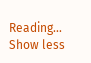Reading... Show less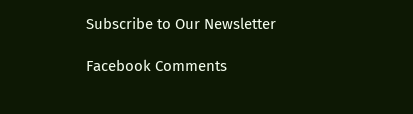Subscribe to Our Newsletter

Facebook Comments